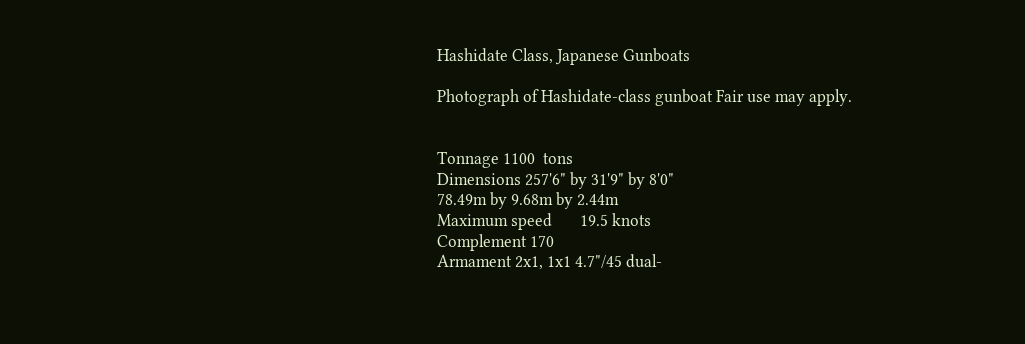Hashidate Class, Japanese Gunboats

Photograph of Hashidate-class gunboat Fair use may apply.


Tonnage 1100  tons
Dimensions 257'6" by 31'9" by 8'0"
78.49m by 9.68m by 2.44m
Maximum speed       19.5 knots
Complement 170
Armament 2x1, 1x1 4.7"/45 dual-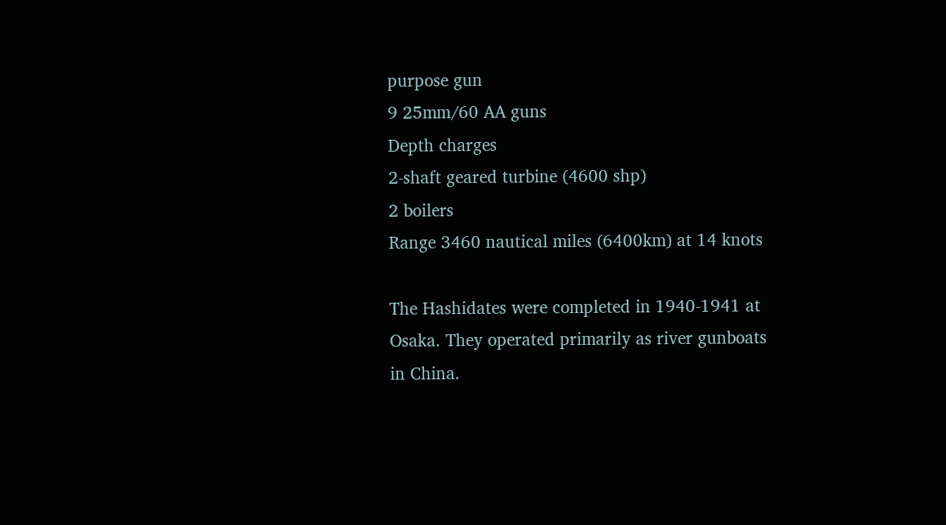purpose gun
9 25mm/60 AA guns
Depth charges
2-shaft geared turbine (4600 shp)
2 boilers
Range 3460 nautical miles (6400km) at 14 knots

The Hashidates were completed in 1940-1941 at Osaka. They operated primarily as river gunboats in China.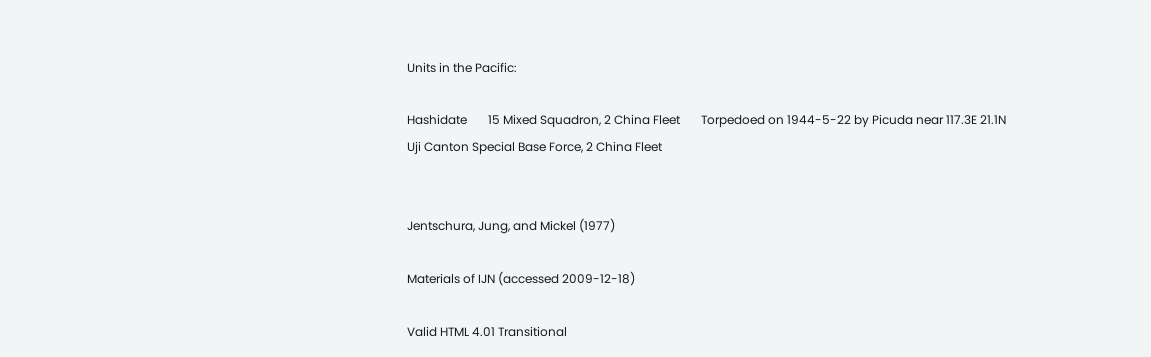Units in the Pacific:

Hashidate       15 Mixed Squadron, 2 China Fleet       Torpedoed on 1944-5-22 by Picuda near 117.3E 21.1N
Uji Canton Special Base Force, 2 China Fleet


Jentschura, Jung, and Mickel (1977)

Materials of IJN (accessed 2009-12-18)

Valid HTML 4.01 Transitional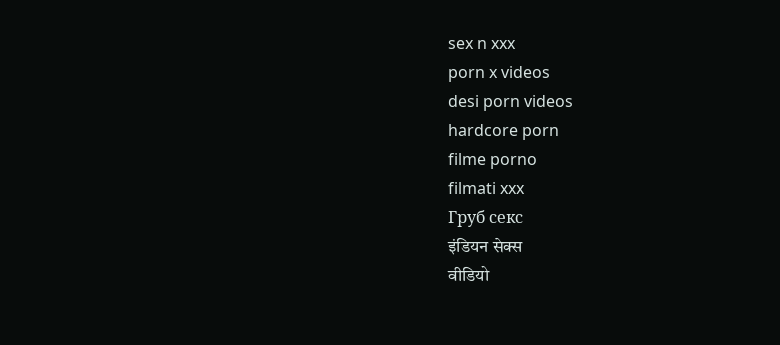sex n xxx
porn x videos
desi porn videos
hardcore porn
filme porno
filmati xxx
Груб секс
इंडियन सेक्स
वीडियो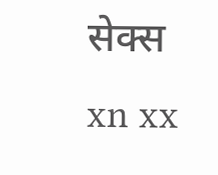सेक्स
xn xx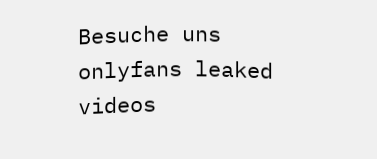Besuche uns
onlyfans leaked videos